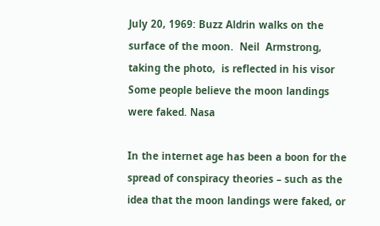July 20, 1969: Buzz Aldrin walks on the surface of the moon.  Neil  Armstrong, taking the photo,  is reflected in his visor
Some people believe the moon landings were faked. Nasa

In the internet age has been a boon for the spread of conspiracy theories – such as the idea that the moon landings were faked, or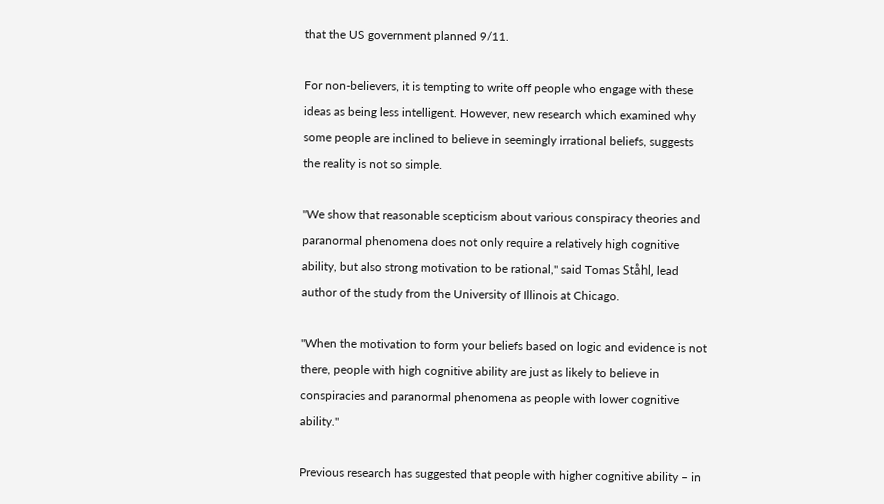that the US government planned 9/11.

For non-believers, it is tempting to write off people who engage with these ideas as being less intelligent. However, new research which examined why some people are inclined to believe in seemingly irrational beliefs, suggests the reality is not so simple.

"We show that reasonable scepticism about various conspiracy theories and paranormal phenomena does not only require a relatively high cognitive ability, but also strong motivation to be rational," said Tomas Ståhl, lead author of the study from the University of Illinois at Chicago.

"When the motivation to form your beliefs based on logic and evidence is not there, people with high cognitive ability are just as likely to believe in conspiracies and paranormal phenomena as people with lower cognitive ability."

Previous research has suggested that people with higher cognitive ability – in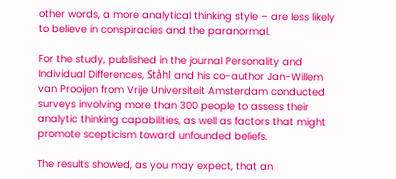other words, a more analytical thinking style – are less likely to believe in conspiracies and the paranormal.

For the study, published in the journal Personality and Individual Differences, Ståhl and his co-author Jan-Willem van Prooijen from Vrije Universiteit Amsterdam conducted surveys involving more than 300 people to assess their analytic thinking capabilities, as well as factors that might promote scepticism toward unfounded beliefs.

The results showed, as you may expect, that an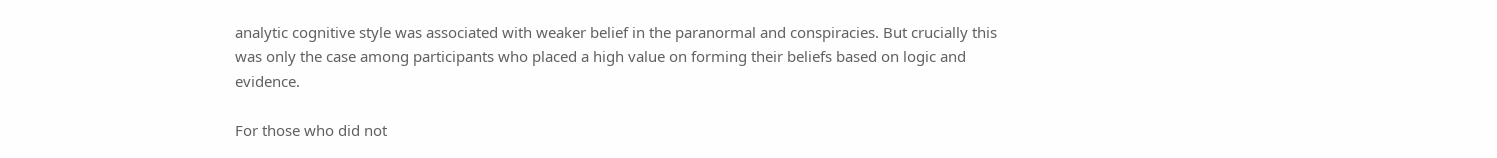analytic cognitive style was associated with weaker belief in the paranormal and conspiracies. But crucially this was only the case among participants who placed a high value on forming their beliefs based on logic and evidence.

For those who did not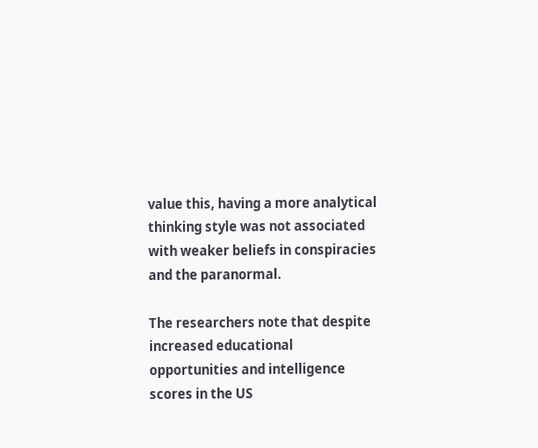value this, having a more analytical thinking style was not associated with weaker beliefs in conspiracies and the paranormal.

The researchers note that despite increased educational opportunities and intelligence scores in the US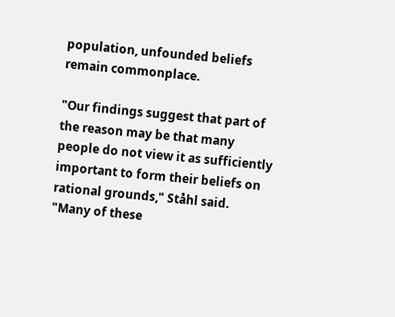population, unfounded beliefs remain commonplace.

"Our findings suggest that part of the reason may be that many people do not view it as sufficiently important to form their beliefs on rational grounds," Ståhl said. "Many of these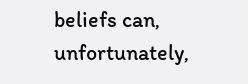beliefs can, unfortunately,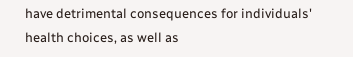have detrimental consequences for individuals' health choices, as well as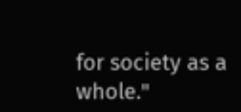for society as a whole."